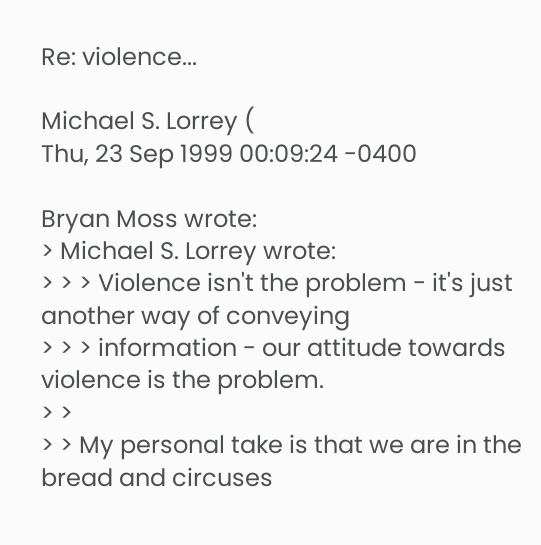Re: violence...

Michael S. Lorrey (
Thu, 23 Sep 1999 00:09:24 -0400

Bryan Moss wrote:
> Michael S. Lorrey wrote:
> > > Violence isn't the problem - it's just another way of conveying
> > > information - our attitude towards violence is the problem.
> >
> > My personal take is that we are in the bread and circuses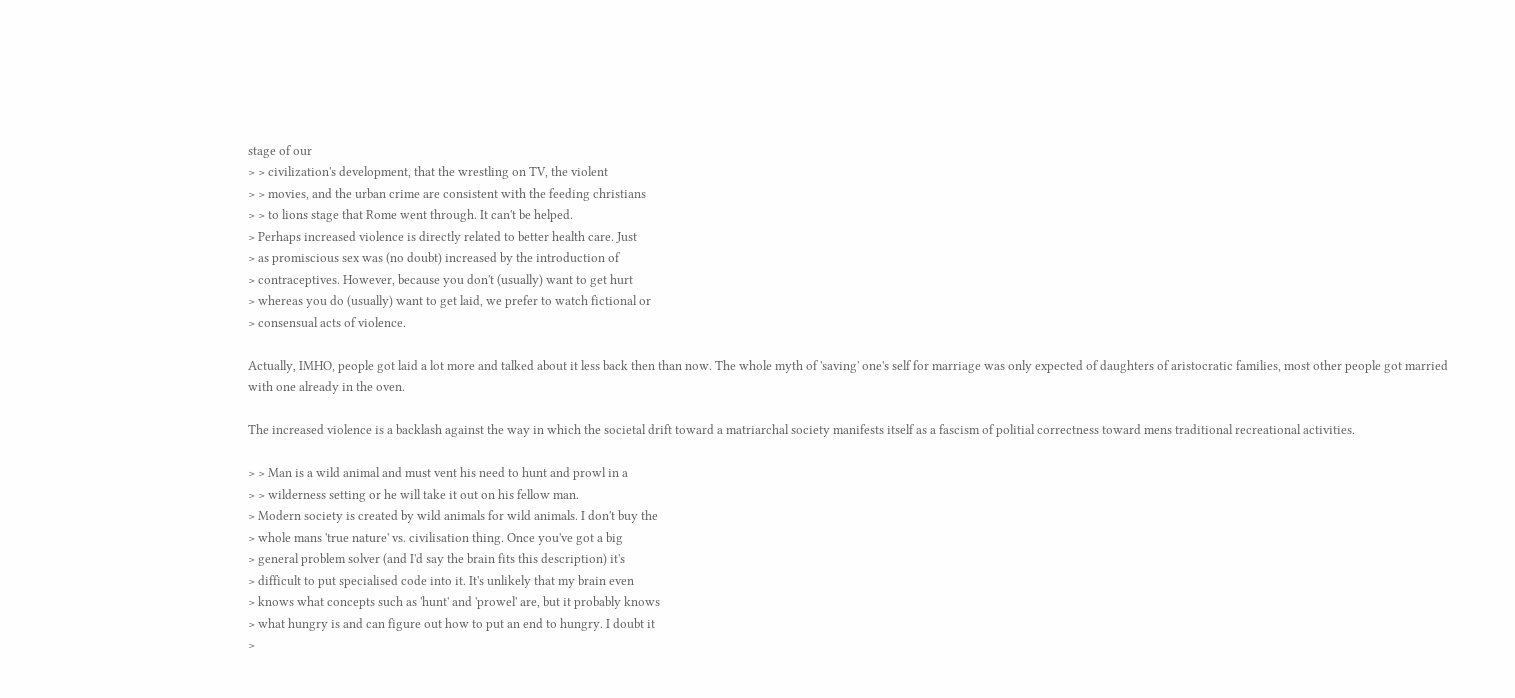stage of our
> > civilization's development, that the wrestling on TV, the violent
> > movies, and the urban crime are consistent with the feeding christians
> > to lions stage that Rome went through. It can't be helped.
> Perhaps increased violence is directly related to better health care. Just
> as promiscious sex was (no doubt) increased by the introduction of
> contraceptives. However, because you don't (usually) want to get hurt
> whereas you do (usually) want to get laid, we prefer to watch fictional or
> consensual acts of violence.

Actually, IMHO, people got laid a lot more and talked about it less back then than now. The whole myth of 'saving' one's self for marriage was only expected of daughters of aristocratic families, most other people got married with one already in the oven.

The increased violence is a backlash against the way in which the societal drift toward a matriarchal society manifests itself as a fascism of politial correctness toward mens traditional recreational activities.

> > Man is a wild animal and must vent his need to hunt and prowl in a
> > wilderness setting or he will take it out on his fellow man.
> Modern society is created by wild animals for wild animals. I don't buy the
> whole mans 'true nature' vs. civilisation thing. Once you've got a big
> general problem solver (and I'd say the brain fits this description) it's
> difficult to put specialised code into it. It's unlikely that my brain even
> knows what concepts such as 'hunt' and 'prowel' are, but it probably knows
> what hungry is and can figure out how to put an end to hungry. I doubt it
>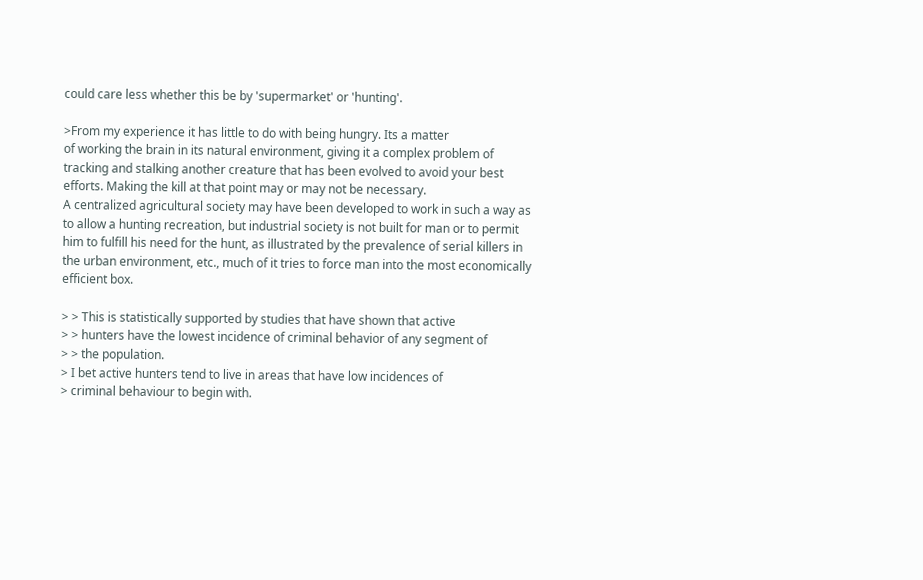could care less whether this be by 'supermarket' or 'hunting'.

>From my experience it has little to do with being hungry. Its a matter
of working the brain in its natural environment, giving it a complex problem of tracking and stalking another creature that has been evolved to avoid your best efforts. Making the kill at that point may or may not be necessary.
A centralized agricultural society may have been developed to work in such a way as to allow a hunting recreation, but industrial society is not built for man or to permit him to fulfill his need for the hunt, as illustrated by the prevalence of serial killers in the urban environment, etc., much of it tries to force man into the most economically efficient box.

> > This is statistically supported by studies that have shown that active
> > hunters have the lowest incidence of criminal behavior of any segment of
> > the population.
> I bet active hunters tend to live in areas that have low incidences of
> criminal behaviour to begin with.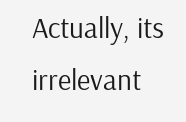Actually, its irrelevant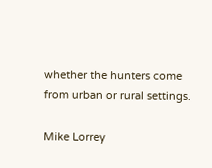whether the hunters come from urban or rural settings.

Mike Lorrey